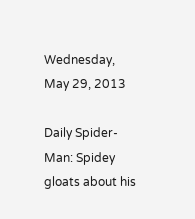Wednesday, May 29, 2013

Daily Spider-Man: Spidey gloats about his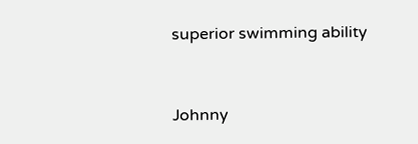superior swimming ability


Johnny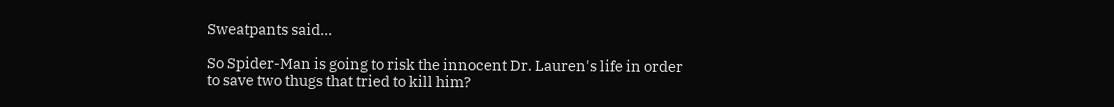Sweatpants said...

So Spider-Man is going to risk the innocent Dr. Lauren's life in order to save two thugs that tried to kill him?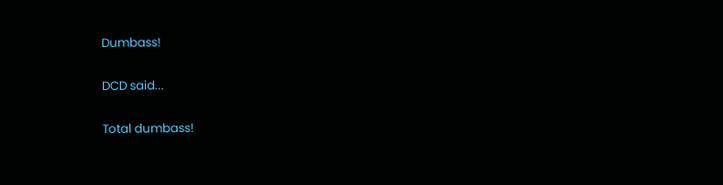Dumbass!

DCD said...

Total dumbass!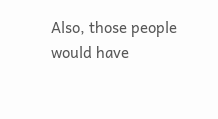Also, those people would have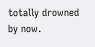totally drowned by now.